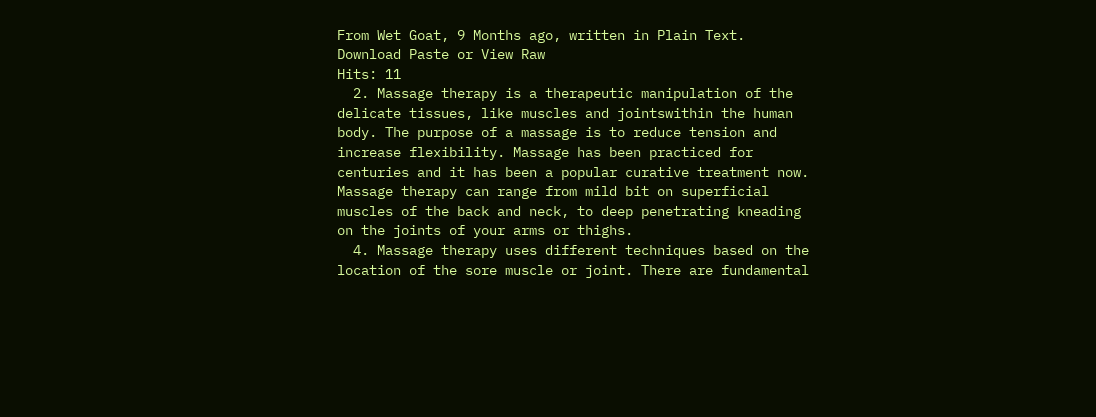From Wet Goat, 9 Months ago, written in Plain Text.
Download Paste or View Raw
Hits: 11
  2. Massage therapy is a therapeutic manipulation of the delicate tissues, like muscles and jointswithin the human body. The purpose of a massage is to reduce tension and increase flexibility. Massage has been practiced for centuries and it has been a popular curative treatment now. Massage therapy can range from mild bit on superficial muscles of the back and neck, to deep penetrating kneading on the joints of your arms or thighs.
  4. Massage therapy uses different techniques based on the location of the sore muscle or joint. There are fundamental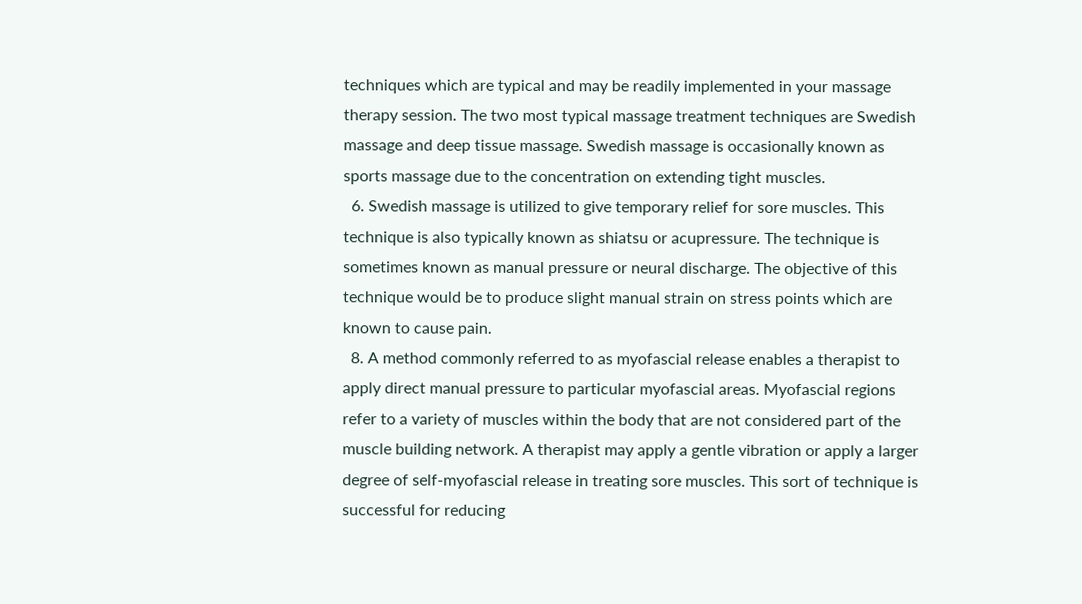techniques which are typical and may be readily implemented in your massage therapy session. The two most typical massage treatment techniques are Swedish massage and deep tissue massage. Swedish massage is occasionally known as sports massage due to the concentration on extending tight muscles.
  6. Swedish massage is utilized to give temporary relief for sore muscles. This technique is also typically known as shiatsu or acupressure. The technique is sometimes known as manual pressure or neural discharge. The objective of this technique would be to produce slight manual strain on stress points which are known to cause pain.
  8. A method commonly referred to as myofascial release enables a therapist to apply direct manual pressure to particular myofascial areas. Myofascial regions refer to a variety of muscles within the body that are not considered part of the muscle building network. A therapist may apply a gentle vibration or apply a larger degree of self-myofascial release in treating sore muscles. This sort of technique is successful for reducing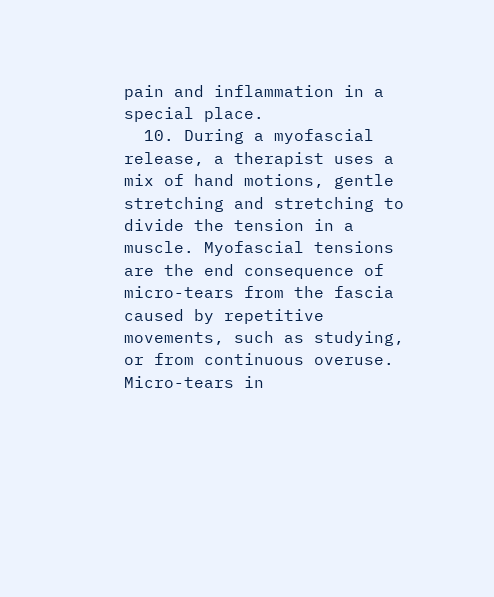pain and inflammation in a special place.
  10. During a myofascial release, a therapist uses a mix of hand motions, gentle stretching and stretching to divide the tension in a muscle. Myofascial tensions are the end consequence of micro-tears from the fascia caused by repetitive movements, such as studying, or from continuous overuse. Micro-tears in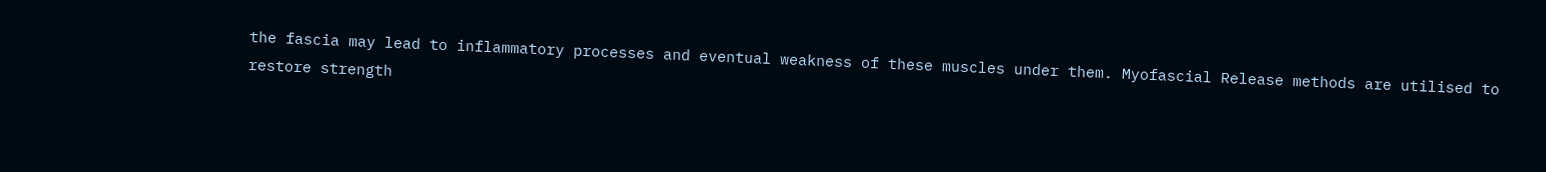the fascia may lead to inflammatory processes and eventual weakness of these muscles under them. Myofascial Release methods are utilised to restore strength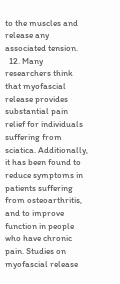to the muscles and release any associated tension.
  12. Many researchers think that myofascial release provides substantial pain relief for individuals suffering from sciatica. Additionally, it has been found to reduce symptoms in patients suffering from osteoarthritis, and to improve function in people who have chronic pain. Studies on myofascial release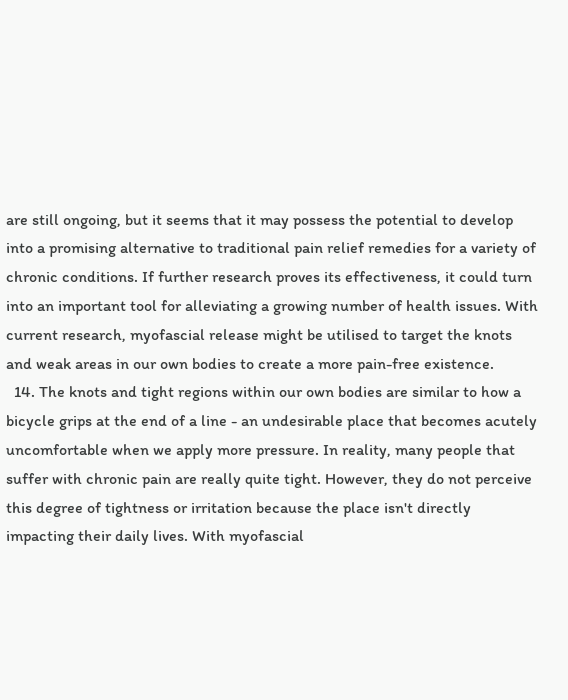are still ongoing, but it seems that it may possess the potential to develop into a promising alternative to traditional pain relief remedies for a variety of chronic conditions. If further research proves its effectiveness, it could turn into an important tool for alleviating a growing number of health issues. With current research, myofascial release might be utilised to target the knots and weak areas in our own bodies to create a more pain-free existence.
  14. The knots and tight regions within our own bodies are similar to how a bicycle grips at the end of a line - an undesirable place that becomes acutely uncomfortable when we apply more pressure. In reality, many people that suffer with chronic pain are really quite tight. However, they do not perceive this degree of tightness or irritation because the place isn't directly impacting their daily lives. With myofascial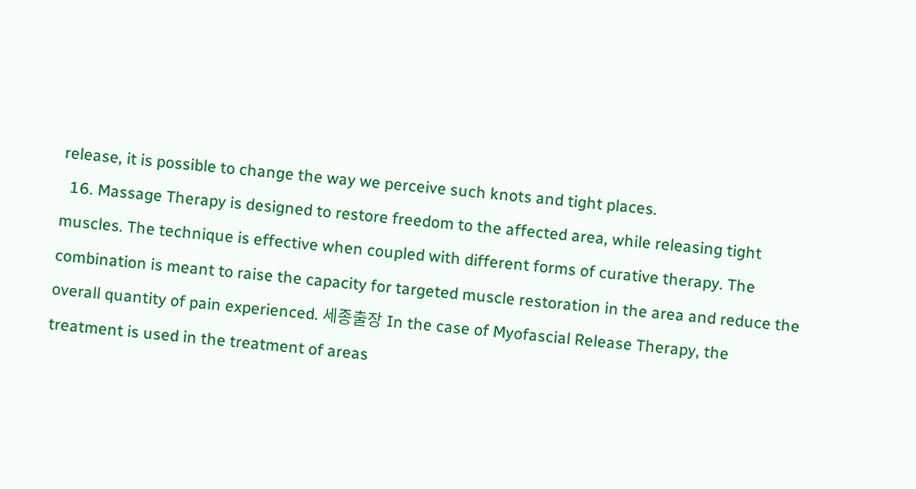release, it is possible to change the way we perceive such knots and tight places.
  16. Massage Therapy is designed to restore freedom to the affected area, while releasing tight muscles. The technique is effective when coupled with different forms of curative therapy. The combination is meant to raise the capacity for targeted muscle restoration in the area and reduce the overall quantity of pain experienced. 세종출장 In the case of Myofascial Release Therapy, the treatment is used in the treatment of areas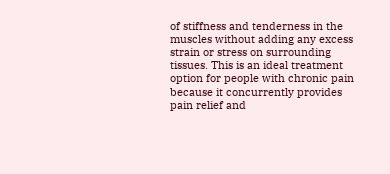of stiffness and tenderness in the muscles without adding any excess strain or stress on surrounding tissues. This is an ideal treatment option for people with chronic pain because it concurrently provides pain relief and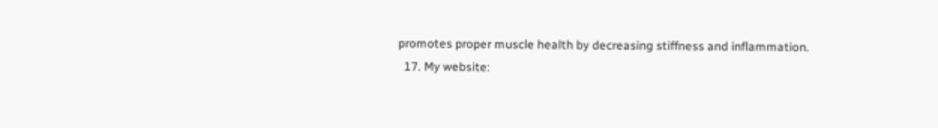promotes proper muscle health by decreasing stiffness and inflammation.
  17. My website: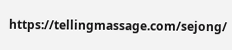https://tellingmassage.com/sejong/